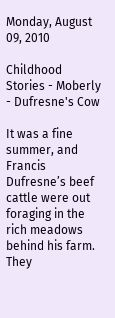Monday, August 09, 2010

Childhood Stories - Moberly - Dufresne's Cow

It was a fine summer, and Francis Dufresne’s beef cattle were out foraging in the rich meadows behind his farm. They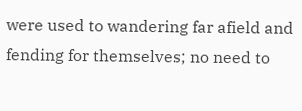were used to wandering far afield and fending for themselves; no need to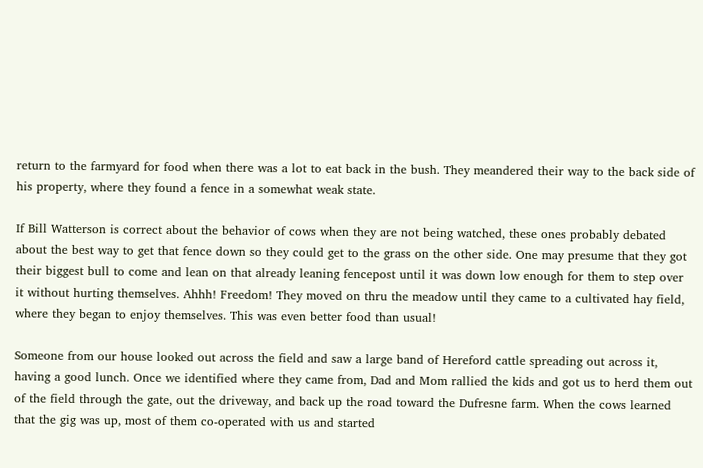return to the farmyard for food when there was a lot to eat back in the bush. They meandered their way to the back side of his property, where they found a fence in a somewhat weak state.

If Bill Watterson is correct about the behavior of cows when they are not being watched, these ones probably debated about the best way to get that fence down so they could get to the grass on the other side. One may presume that they got their biggest bull to come and lean on that already leaning fencepost until it was down low enough for them to step over it without hurting themselves. Ahhh! Freedom! They moved on thru the meadow until they came to a cultivated hay field, where they began to enjoy themselves. This was even better food than usual!

Someone from our house looked out across the field and saw a large band of Hereford cattle spreading out across it, having a good lunch. Once we identified where they came from, Dad and Mom rallied the kids and got us to herd them out of the field through the gate, out the driveway, and back up the road toward the Dufresne farm. When the cows learned that the gig was up, most of them co-operated with us and started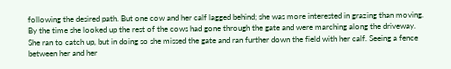following the desired path. But one cow and her calf lagged behind; she was more interested in grazing than moving. By the time she looked up the rest of the cows had gone through the gate and were marching along the driveway. She ran to catch up, but in doing so she missed the gate and ran further down the field with her calf. Seeing a fence between her and her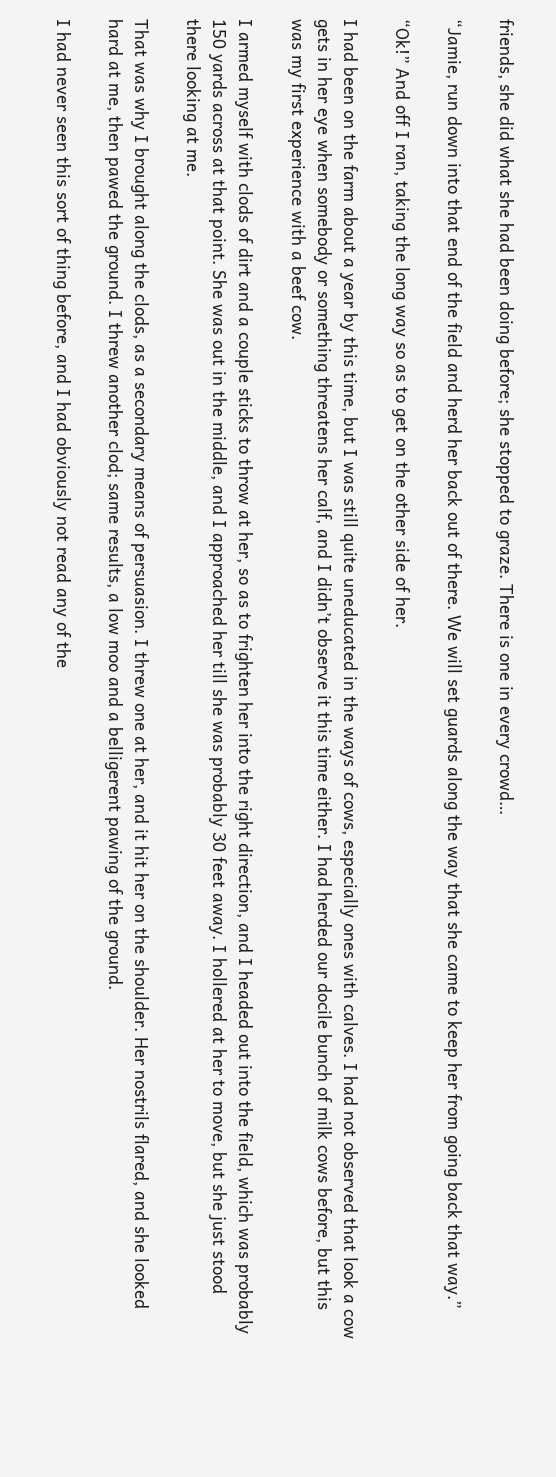friends, she did what she had been doing before; she stopped to graze. There is one in every crowd…

“Jamie, run down into that end of the field and herd her back out of there. We will set guards along the way that she came to keep her from going back that way.”

“Ok!” And off I ran, taking the long way so as to get on the other side of her.

I had been on the farm about a year by this time, but I was still quite uneducated in the ways of cows, especially ones with calves. I had not observed that look a cow gets in her eye when somebody or something threatens her calf, and I didn’t observe it this time either. I had herded our docile bunch of milk cows before, but this was my first experience with a beef cow.

I armed myself with clods of dirt and a couple sticks to throw at her, so as to frighten her into the right direction, and I headed out into the field, which was probably 150 yards across at that point. She was out in the middle, and I approached her till she was probably 30 feet away. I hollered at her to move, but she just stood there looking at me.

That was why I brought along the clods, as a secondary means of persuasion. I threw one at her, and it hit her on the shoulder. Her nostrils flared, and she looked hard at me, then pawed the ground. I threw another clod; same results, a low moo and a belligerent pawing of the ground.

I had never seen this sort of thing before, and I had obviously not read any of the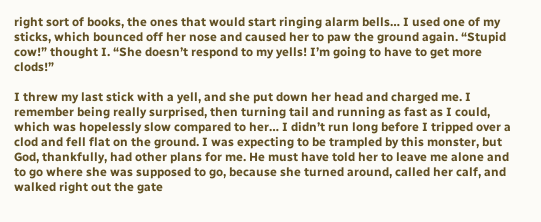right sort of books, the ones that would start ringing alarm bells… I used one of my sticks, which bounced off her nose and caused her to paw the ground again. “Stupid cow!” thought I. “She doesn’t respond to my yells! I’m going to have to get more clods!”

I threw my last stick with a yell, and she put down her head and charged me. I remember being really surprised, then turning tail and running as fast as I could, which was hopelessly slow compared to her… I didn’t run long before I tripped over a clod and fell flat on the ground. I was expecting to be trampled by this monster, but God, thankfully, had other plans for me. He must have told her to leave me alone and to go where she was supposed to go, because she turned around, called her calf, and walked right out the gate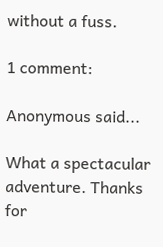without a fuss.

1 comment:

Anonymous said...

What a spectacular adventure. Thanks for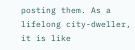posting them. As a lifelong city-dweller, it is like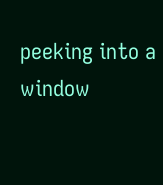peeking into a window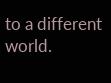to a different world.